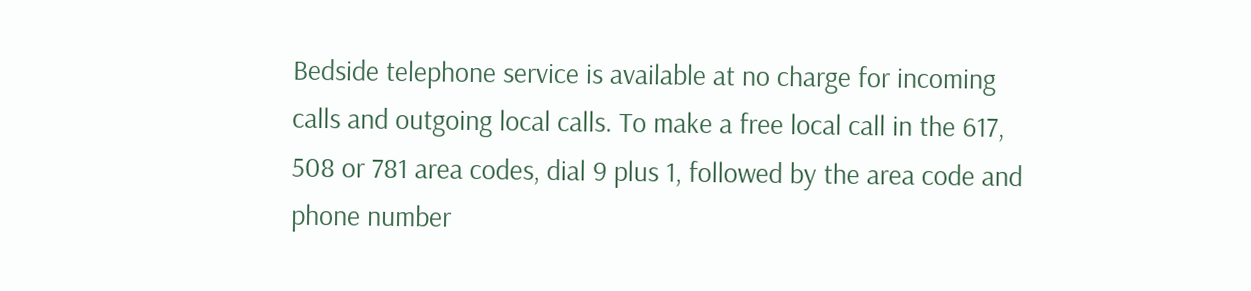Bedside telephone service is available at no charge for incoming calls and outgoing local calls. To make a free local call in the 617, 508 or 781 area codes, dial 9 plus 1, followed by the area code and phone number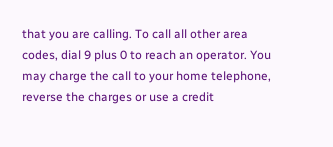that you are calling. To call all other area codes, dial 9 plus 0 to reach an operator. You may charge the call to your home telephone, reverse the charges or use a credit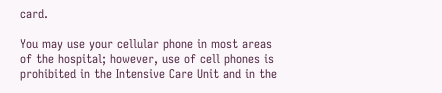card.

You may use your cellular phone in most areas of the hospital; however, use of cell phones is prohibited in the Intensive Care Unit and in the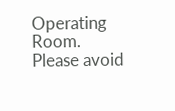Operating Room. Please avoid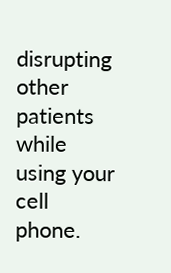disrupting other patients while using your cell phone.